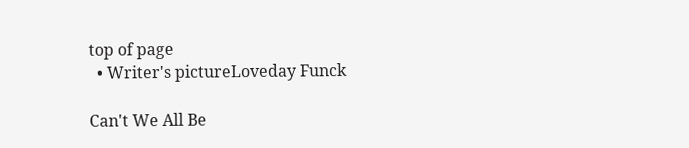top of page
  • Writer's pictureLoveday Funck

Can't We All Be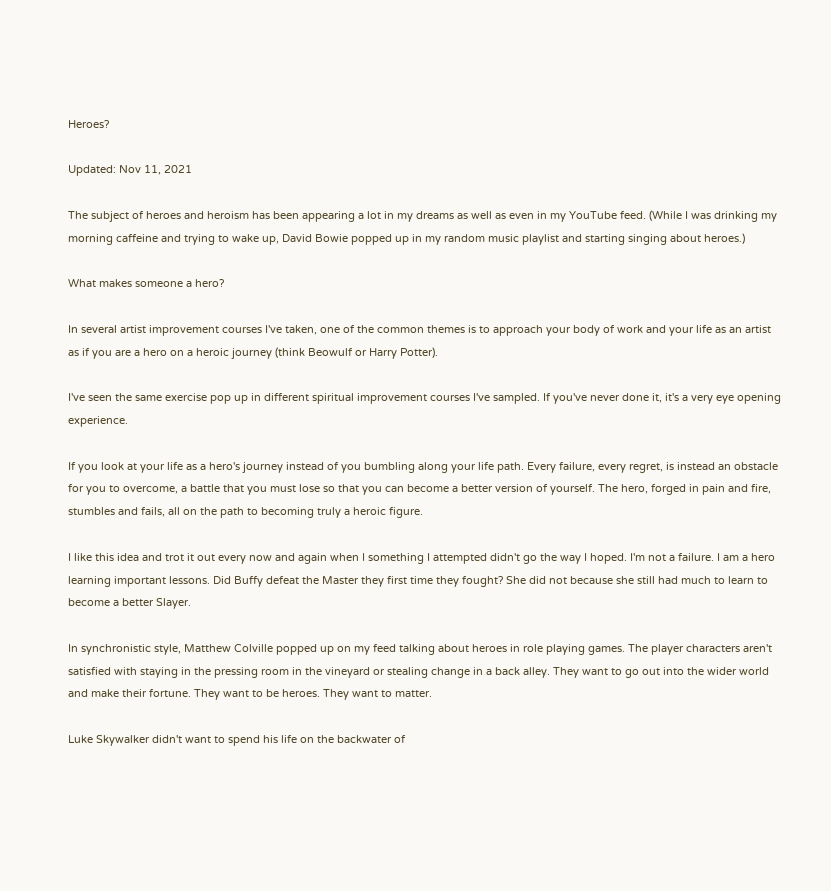Heroes?

Updated: Nov 11, 2021

The subject of heroes and heroism has been appearing a lot in my dreams as well as even in my YouTube feed. (While I was drinking my morning caffeine and trying to wake up, David Bowie popped up in my random music playlist and starting singing about heroes.)

What makes someone a hero?

In several artist improvement courses I've taken, one of the common themes is to approach your body of work and your life as an artist as if you are a hero on a heroic journey (think Beowulf or Harry Potter).

I've seen the same exercise pop up in different spiritual improvement courses I've sampled. If you've never done it, it's a very eye opening experience.

If you look at your life as a hero's journey instead of you bumbling along your life path. Every failure, every regret, is instead an obstacle for you to overcome, a battle that you must lose so that you can become a better version of yourself. The hero, forged in pain and fire, stumbles and fails, all on the path to becoming truly a heroic figure.

I like this idea and trot it out every now and again when I something I attempted didn't go the way I hoped. I'm not a failure. I am a hero learning important lessons. Did Buffy defeat the Master they first time they fought? She did not because she still had much to learn to become a better Slayer.

In synchronistic style, Matthew Colville popped up on my feed talking about heroes in role playing games. The player characters aren't satisfied with staying in the pressing room in the vineyard or stealing change in a back alley. They want to go out into the wider world and make their fortune. They want to be heroes. They want to matter.

Luke Skywalker didn't want to spend his life on the backwater of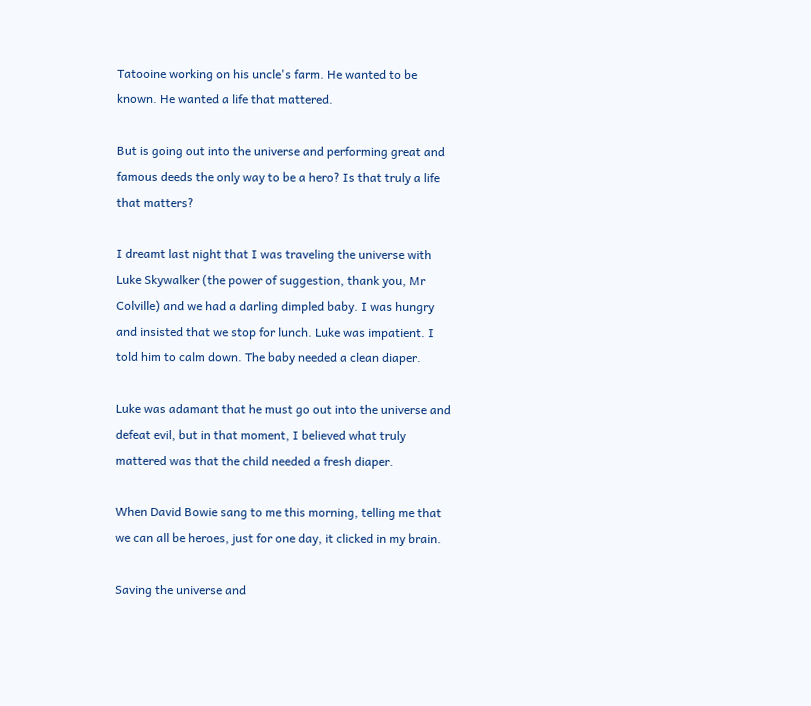Tatooine working on his uncle's farm. He wanted to be known. He wanted a life that mattered.

But is going out into the universe and performing great and famous deeds the only way to be a hero? Is that truly a life that matters?

I dreamt last night that I was traveling the universe with Luke Skywalker (the power of suggestion, thank you, Mr Colville) and we had a darling dimpled baby. I was hungry and insisted that we stop for lunch. Luke was impatient. I told him to calm down. The baby needed a clean diaper.

Luke was adamant that he must go out into the universe and defeat evil, but in that moment, I believed what truly mattered was that the child needed a fresh diaper.

When David Bowie sang to me this morning, telling me that we can all be heroes, just for one day, it clicked in my brain.

Saving the universe and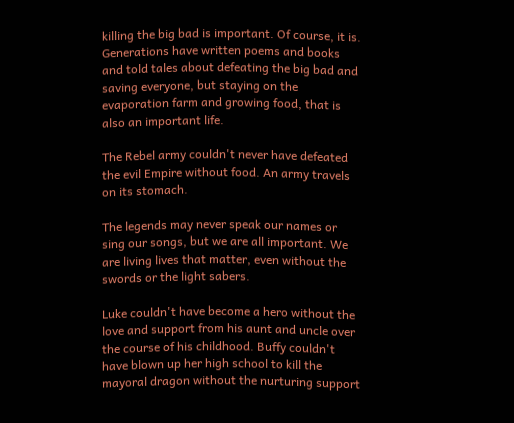killing the big bad is important. Of course, it is. Generations have written poems and books and told tales about defeating the big bad and saving everyone, but staying on the evaporation farm and growing food, that is also an important life.

The Rebel army couldn't never have defeated the evil Empire without food. An army travels on its stomach.

The legends may never speak our names or sing our songs, but we are all important. We are living lives that matter, even without the swords or the light sabers.

Luke couldn't have become a hero without the love and support from his aunt and uncle over the course of his childhood. Buffy couldn't have blown up her high school to kill the mayoral dragon without the nurturing support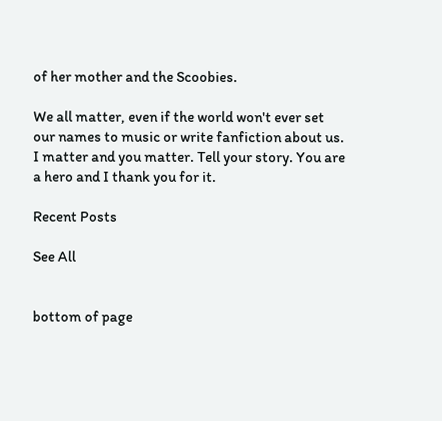of her mother and the Scoobies.

We all matter, even if the world won't ever set our names to music or write fanfiction about us. I matter and you matter. Tell your story. You are a hero and I thank you for it.

Recent Posts

See All


bottom of page